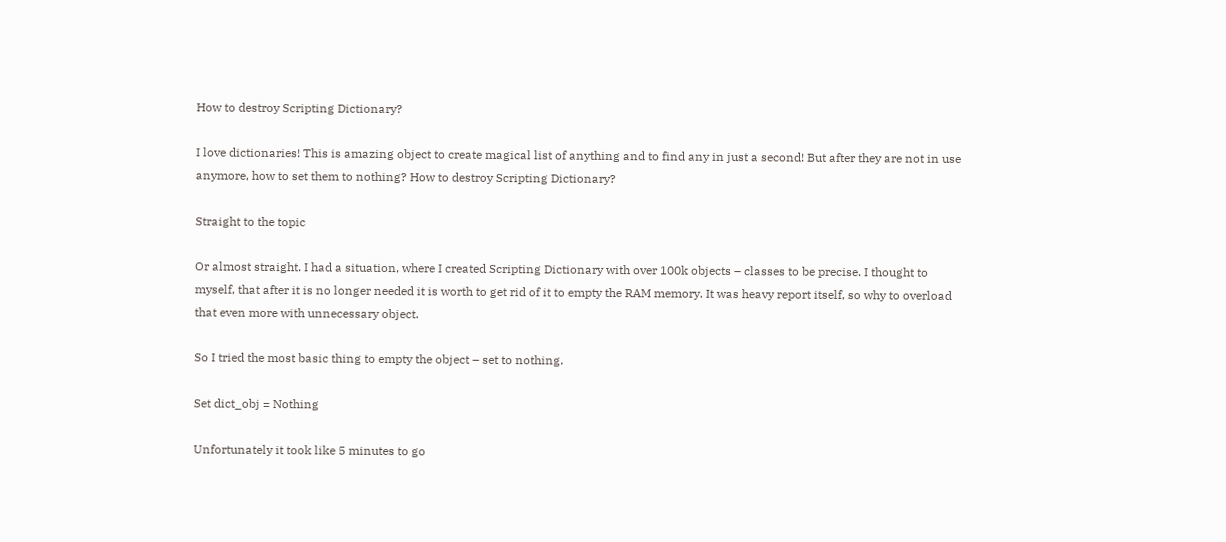How to destroy Scripting Dictionary?

I love dictionaries! This is amazing object to create magical list of anything and to find any in just a second! But after they are not in use anymore, how to set them to nothing? How to destroy Scripting Dictionary?

Straight to the topic

Or almost straight. I had a situation, where I created Scripting Dictionary with over 100k objects – classes to be precise. I thought to myself, that after it is no longer needed it is worth to get rid of it to empty the RAM memory. It was heavy report itself, so why to overload that even more with unnecessary object.

So I tried the most basic thing to empty the object – set to nothing.

Set dict_obj = Nothing

Unfortunately it took like 5 minutes to go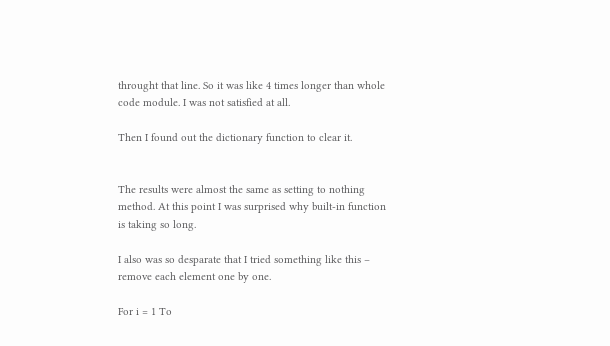throught that line. So it was like 4 times longer than whole code module. I was not satisfied at all.

Then I found out the dictionary function to clear it.


The results were almost the same as setting to nothing method. At this point I was surprised why built-in function is taking so long.

I also was so desparate that I tried something like this – remove each element one by one.

For i = 1 To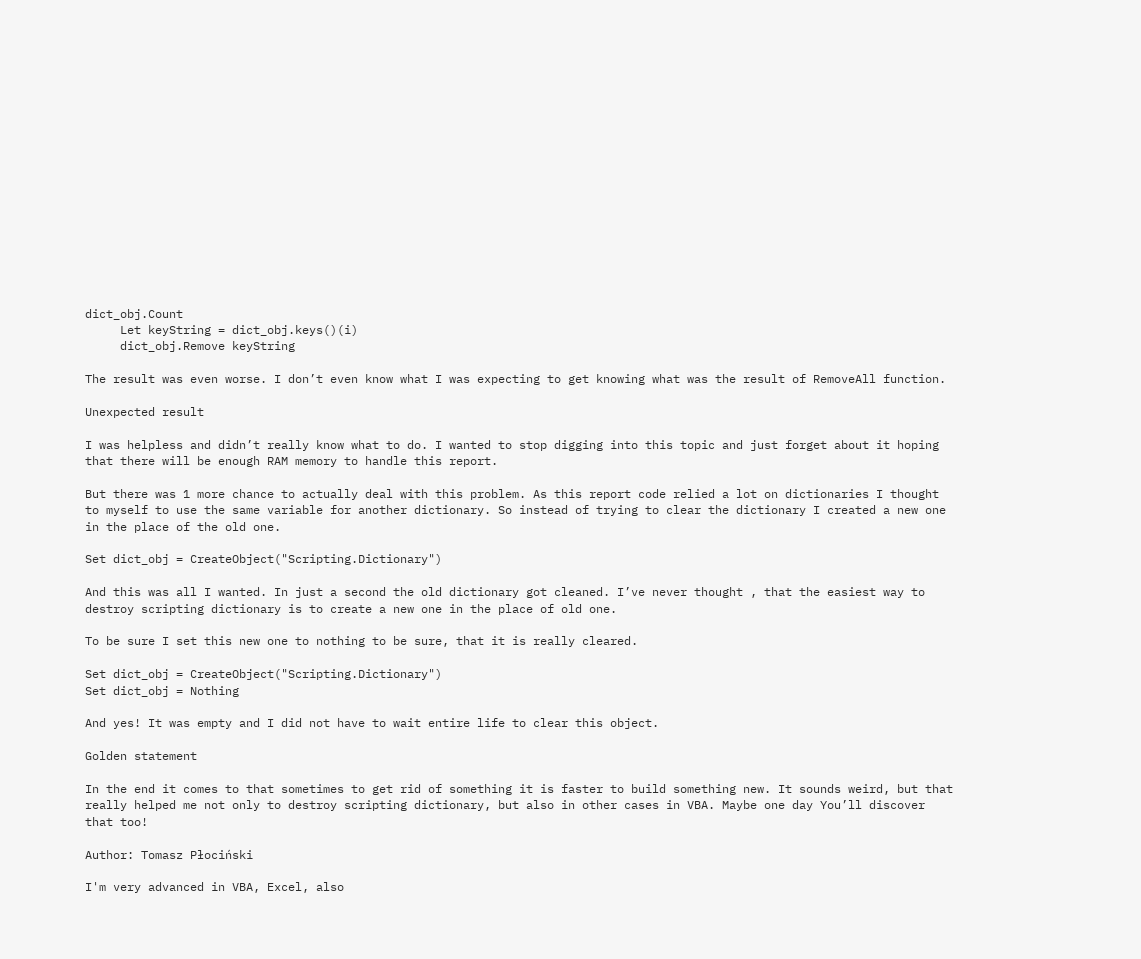dict_obj.Count
     Let keyString = dict_obj.keys()(i)
     dict_obj.Remove keyString

The result was even worse. I don’t even know what I was expecting to get knowing what was the result of RemoveAll function.

Unexpected result

I was helpless and didn’t really know what to do. I wanted to stop digging into this topic and just forget about it hoping that there will be enough RAM memory to handle this report.

But there was 1 more chance to actually deal with this problem. As this report code relied a lot on dictionaries I thought to myself to use the same variable for another dictionary. So instead of trying to clear the dictionary I created a new one in the place of the old one.

Set dict_obj = CreateObject("Scripting.Dictionary")

And this was all I wanted. In just a second the old dictionary got cleaned. I’ve never thought , that the easiest way to destroy scripting dictionary is to create a new one in the place of old one.

To be sure I set this new one to nothing to be sure, that it is really cleared.

Set dict_obj = CreateObject("Scripting.Dictionary")
Set dict_obj = Nothing

And yes! It was empty and I did not have to wait entire life to clear this object.

Golden statement

In the end it comes to that sometimes to get rid of something it is faster to build something new. It sounds weird, but that really helped me not only to destroy scripting dictionary, but also in other cases in VBA. Maybe one day You’ll discover that too!

Author: Tomasz Płociński

I'm very advanced in VBA, Excel, also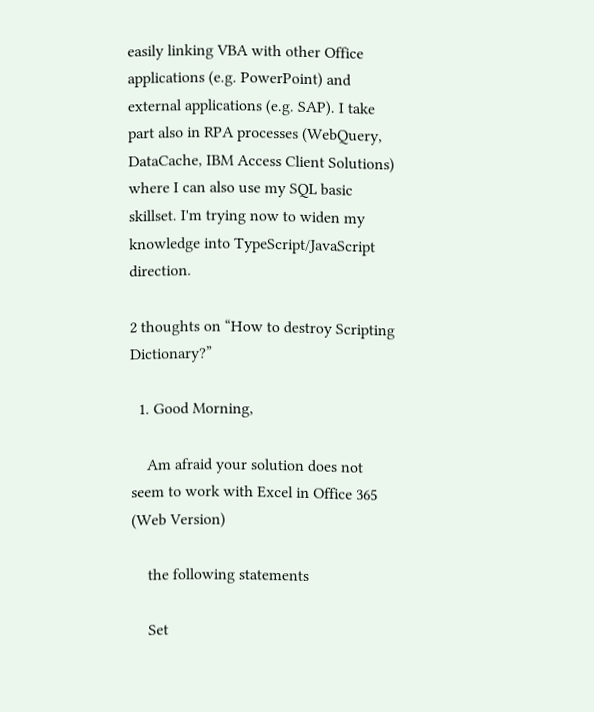easily linking VBA with other Office applications (e.g. PowerPoint) and external applications (e.g. SAP). I take part also in RPA processes (WebQuery, DataCache, IBM Access Client Solutions) where I can also use my SQL basic skillset. I'm trying now to widen my knowledge into TypeScript/JavaScript direction.

2 thoughts on “How to destroy Scripting Dictionary?”

  1. Good Morning,

    Am afraid your solution does not seem to work with Excel in Office 365 (Web Version)

    the following statements

    Set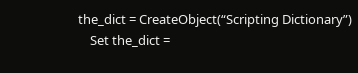the_dict = CreateObject(“Scripting Dictionary”)
    Set the_dict =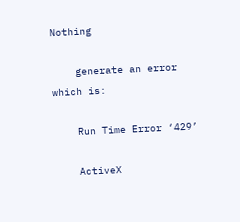Nothing

    generate an error which is:

    Run Time Error ‘429’

    ActiveX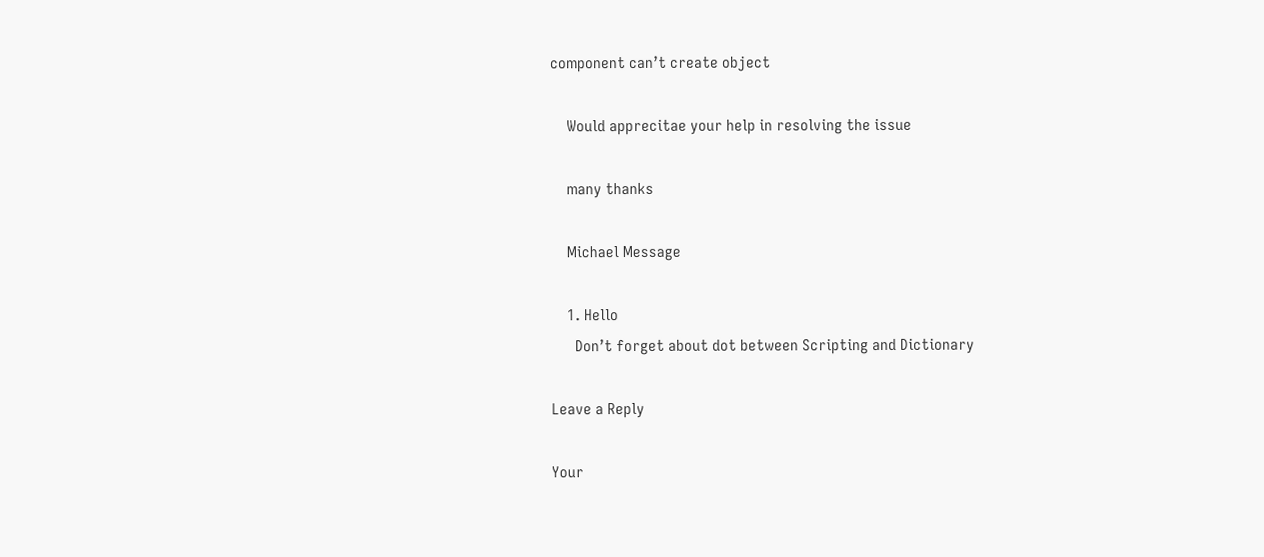component can’t create object

    Would apprecitae your help in resolving the issue

    many thanks

    Michael Message

    1. Hello
      Don’t forget about dot between Scripting and Dictionary

Leave a Reply

Your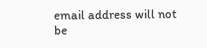email address will not be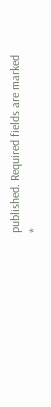published. Required fields are marked *